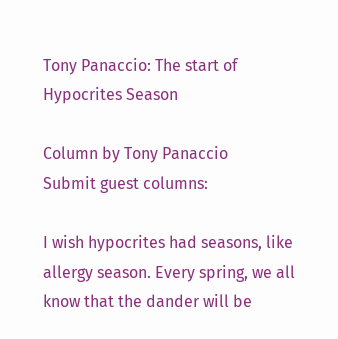Tony Panaccio: The start of Hypocrites Season

Column by Tony Panaccio
Submit guest columns:

I wish hypocrites had seasons, like allergy season. Every spring, we all know that the dander will be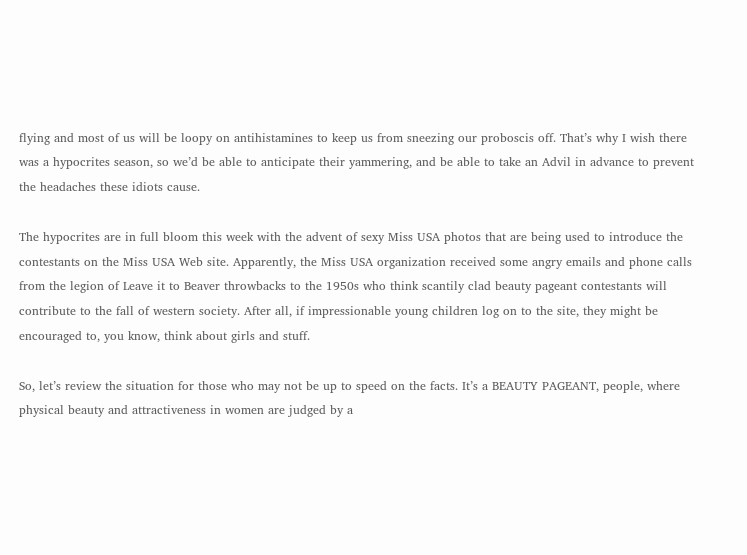flying and most of us will be loopy on antihistamines to keep us from sneezing our proboscis off. That’s why I wish there was a hypocrites season, so we’d be able to anticipate their yammering, and be able to take an Advil in advance to prevent the headaches these idiots cause.

The hypocrites are in full bloom this week with the advent of sexy Miss USA photos that are being used to introduce the contestants on the Miss USA Web site. Apparently, the Miss USA organization received some angry emails and phone calls from the legion of Leave it to Beaver throwbacks to the 1950s who think scantily clad beauty pageant contestants will contribute to the fall of western society. After all, if impressionable young children log on to the site, they might be encouraged to, you know, think about girls and stuff.

So, let’s review the situation for those who may not be up to speed on the facts. It’s a BEAUTY PAGEANT, people, where physical beauty and attractiveness in women are judged by a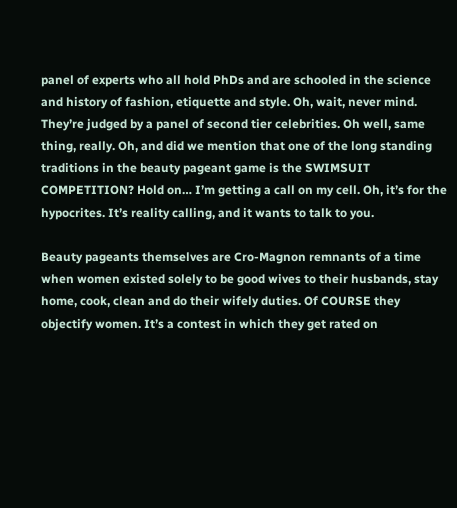panel of experts who all hold PhDs and are schooled in the science and history of fashion, etiquette and style. Oh, wait, never mind. They’re judged by a panel of second tier celebrities. Oh well, same thing, really. Oh, and did we mention that one of the long standing traditions in the beauty pageant game is the SWIMSUIT COMPETITION? Hold on… I’m getting a call on my cell. Oh, it’s for the hypocrites. It’s reality calling, and it wants to talk to you.

Beauty pageants themselves are Cro-Magnon remnants of a time when women existed solely to be good wives to their husbands, stay home, cook, clean and do their wifely duties. Of COURSE they objectify women. It’s a contest in which they get rated on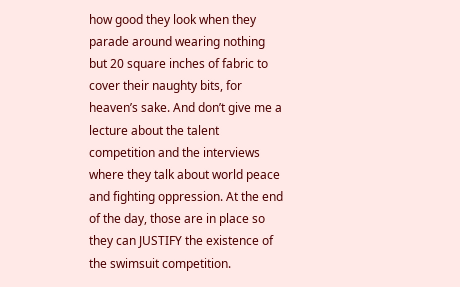how good they look when they parade around wearing nothing but 20 square inches of fabric to cover their naughty bits, for heaven’s sake. And don’t give me a lecture about the talent competition and the interviews where they talk about world peace and fighting oppression. At the end of the day, those are in place so they can JUSTIFY the existence of the swimsuit competition.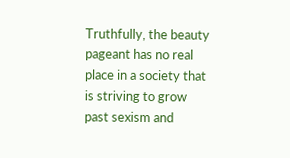Truthfully, the beauty pageant has no real place in a society that is striving to grow past sexism and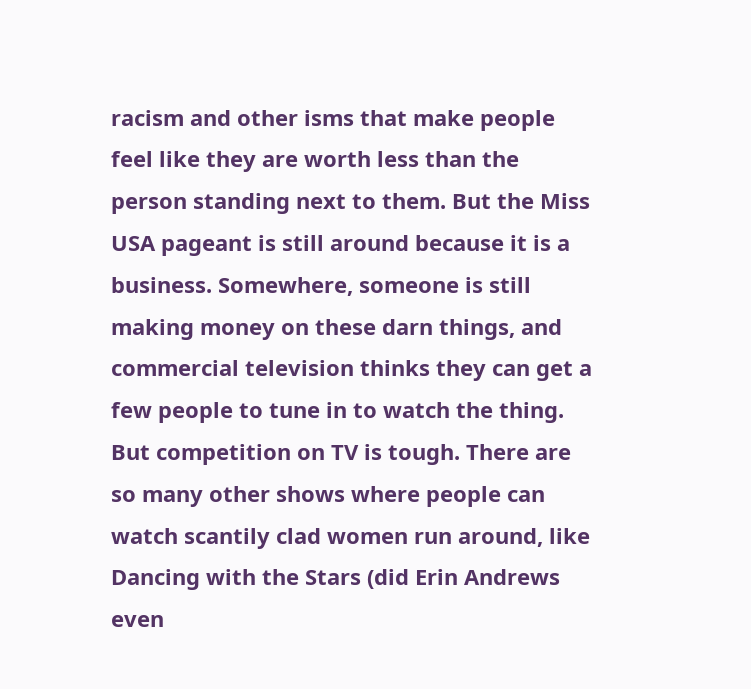racism and other isms that make people feel like they are worth less than the person standing next to them. But the Miss USA pageant is still around because it is a business. Somewhere, someone is still making money on these darn things, and commercial television thinks they can get a few people to tune in to watch the thing. But competition on TV is tough. There are so many other shows where people can watch scantily clad women run around, like Dancing with the Stars (did Erin Andrews even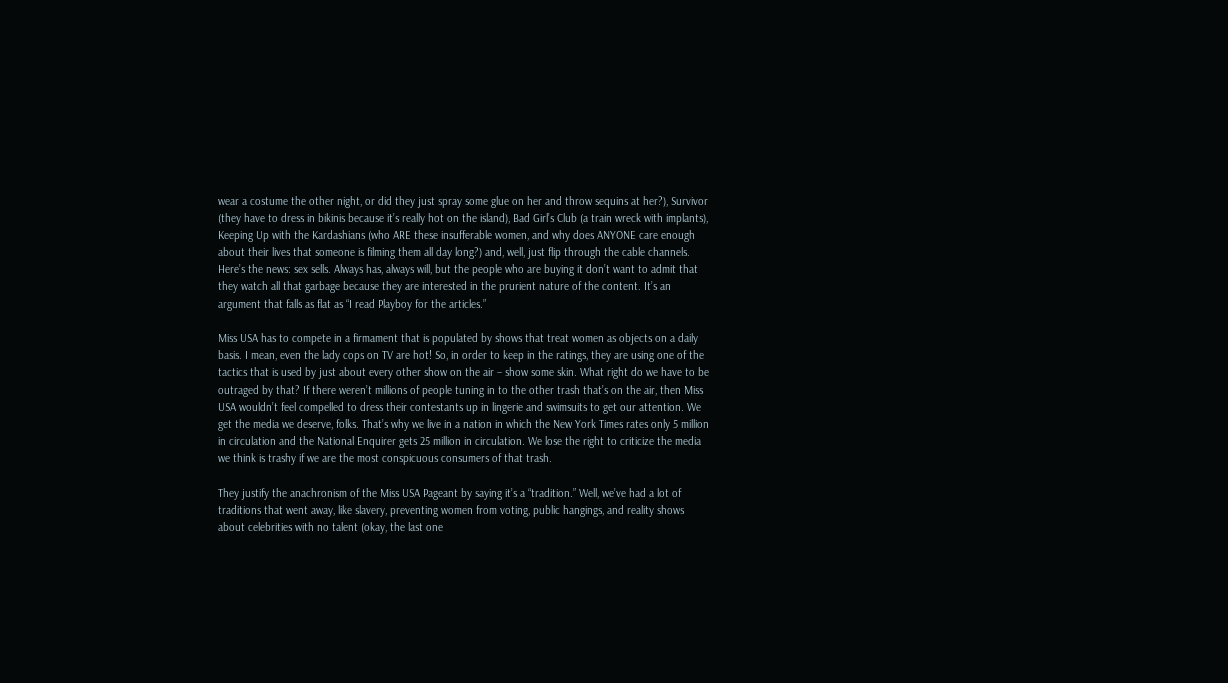wear a costume the other night, or did they just spray some glue on her and throw sequins at her?), Survivor (they have to dress in bikinis because it’s really hot on the island), Bad Girl’s Club (a train wreck with implants), Keeping Up with the Kardashians (who ARE these insufferable women, and why does ANYONE care enough about their lives that someone is filming them all day long?) and, well, just flip through the cable channels. Here’s the news: sex sells. Always has, always will, but the people who are buying it don’t want to admit that they watch all that garbage because they are interested in the prurient nature of the content. It’s an argument that falls as flat as “I read Playboy for the articles.”

Miss USA has to compete in a firmament that is populated by shows that treat women as objects on a daily basis. I mean, even the lady cops on TV are hot! So, in order to keep in the ratings, they are using one of the tactics that is used by just about every other show on the air – show some skin. What right do we have to be outraged by that? If there weren’t millions of people tuning in to the other trash that’s on the air, then Miss USA wouldn’t feel compelled to dress their contestants up in lingerie and swimsuits to get our attention. We get the media we deserve, folks. That’s why we live in a nation in which the New York Times rates only 5 million in circulation and the National Enquirer gets 25 million in circulation. We lose the right to criticize the media we think is trashy if we are the most conspicuous consumers of that trash.

They justify the anachronism of the Miss USA Pageant by saying it’s a “tradition.” Well, we’ve had a lot of traditions that went away, like slavery, preventing women from voting, public hangings, and reality shows about celebrities with no talent (okay, the last one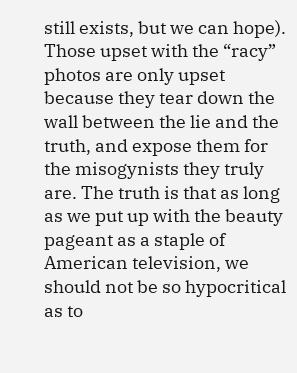still exists, but we can hope). Those upset with the “racy” photos are only upset because they tear down the wall between the lie and the truth, and expose them for the misogynists they truly are. The truth is that as long as we put up with the beauty pageant as a staple of American television, we should not be so hypocritical as to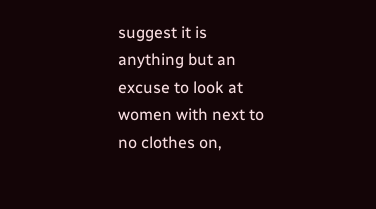suggest it is anything but an excuse to look at women with next to no clothes on,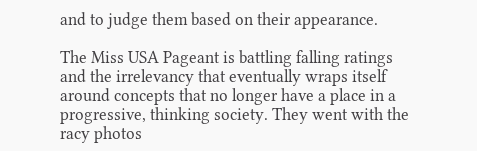and to judge them based on their appearance.

The Miss USA Pageant is battling falling ratings and the irrelevancy that eventually wraps itself around concepts that no longer have a place in a progressive, thinking society. They went with the racy photos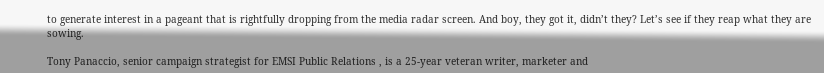to generate interest in a pageant that is rightfully dropping from the media radar screen. And boy, they got it, didn’t they? Let’s see if they reap what they are sowing.

Tony Panaccio, senior campaign strategist for EMSI Public Relations , is a 25-year veteran writer, marketer and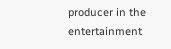producer in the entertainment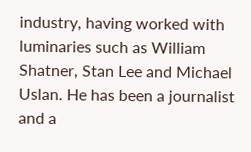industry, having worked with luminaries such as William Shatner, Stan Lee and Michael Uslan. He has been a journalist and a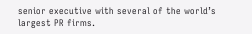senior executive with several of the world’s largest PR firms.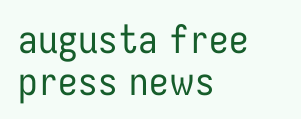augusta free press news